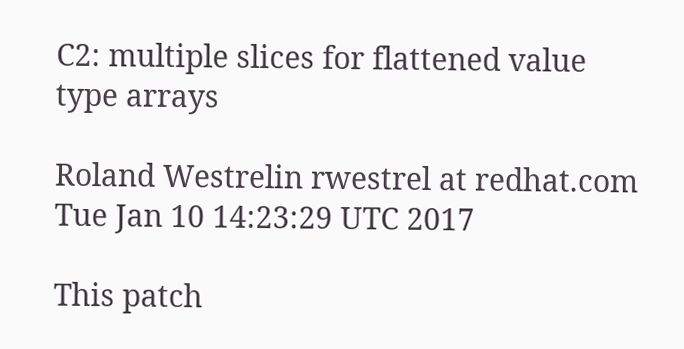C2: multiple slices for flattened value type arrays

Roland Westrelin rwestrel at redhat.com
Tue Jan 10 14:23:29 UTC 2017

This patch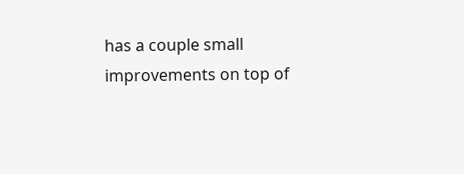has a couple small improvements on top of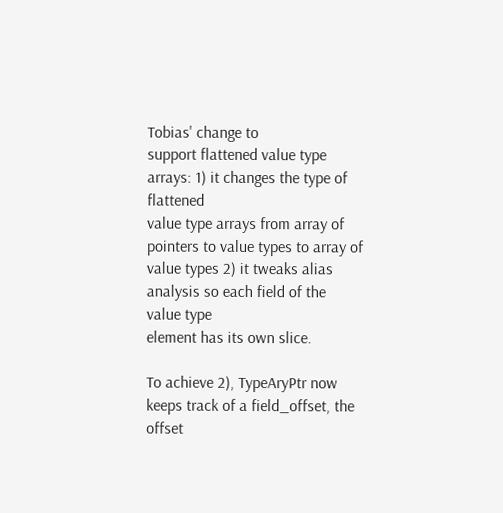Tobias' change to
support flattened value type arrays: 1) it changes the type of flattened
value type arrays from array of pointers to value types to array of
value types 2) it tweaks alias analysis so each field of the value type
element has its own slice.

To achieve 2), TypeAryPtr now keeps track of a field_offset, the offset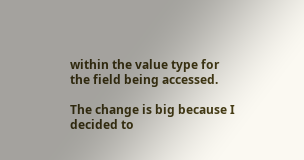within the value type for the field being accessed.

The change is big because I decided to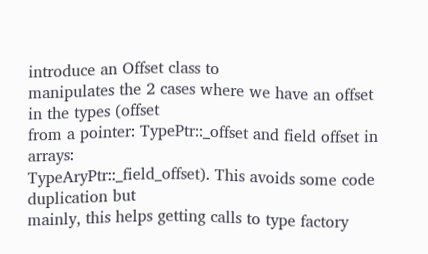introduce an Offset class to
manipulates the 2 cases where we have an offset in the types (offset
from a pointer: TypePtr::_offset and field offset in arrays:
TypeAryPtr::_field_offset). This avoids some code duplication but
mainly, this helps getting calls to type factory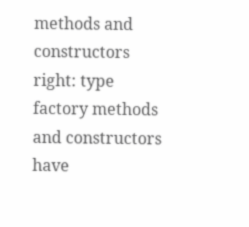methods and
constructors right: type factory methods and constructors have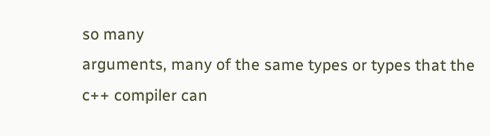so many
arguments, many of the same types or types that the c++ compiler can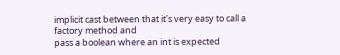implicit cast between that it's very easy to call a factory method and
pass a boolean where an int is expected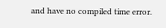and have no compiled time error.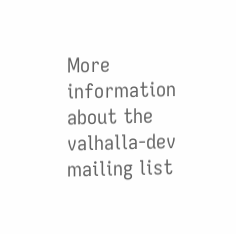More information about the valhalla-dev mailing list